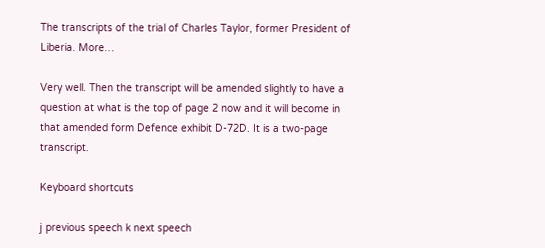The transcripts of the trial of Charles Taylor, former President of Liberia. More…

Very well. Then the transcript will be amended slightly to have a question at what is the top of page 2 now and it will become in that amended form Defence exhibit D-72D. It is a two-page transcript.

Keyboard shortcuts

j previous speech k next speech